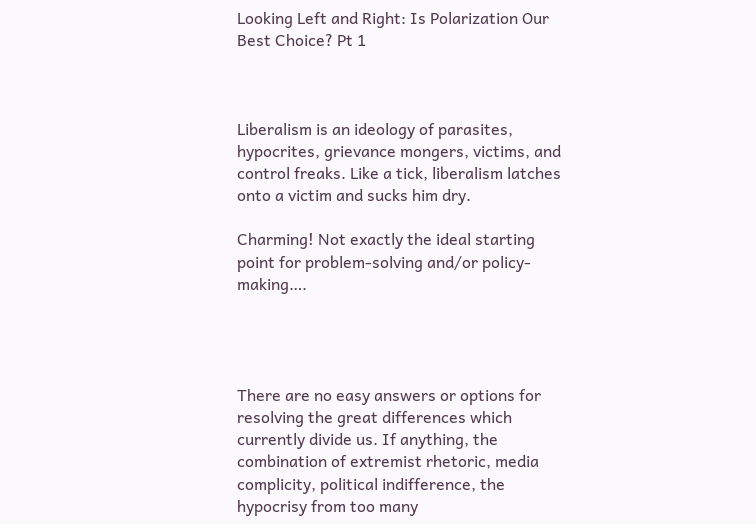Looking Left and Right: Is Polarization Our Best Choice? Pt 1



Liberalism is an ideology of parasites, hypocrites, grievance mongers, victims, and control freaks. Like a tick, liberalism latches onto a victim and sucks him dry.

Charming! Not exactly the ideal starting point for problem-solving and/or policy-making….




There are no easy answers or options for resolving the great differences which currently divide us. If anything, the combination of extremist rhetoric, media complicity, political indifference, the hypocrisy from too many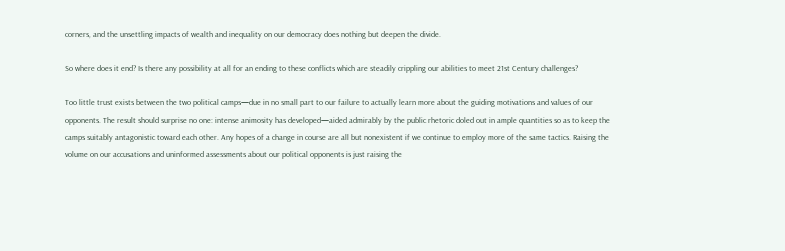corners, and the unsettling impacts of wealth and inequality on our democracy does nothing but deepen the divide.

So where does it end? Is there any possibility at all for an ending to these conflicts which are steadily crippling our abilities to meet 21st Century challenges?

Too little trust exists between the two political camps—due in no small part to our failure to actually learn more about the guiding motivations and values of our opponents. The result should surprise no one: intense animosity has developed—aided admirably by the public rhetoric doled out in ample quantities so as to keep the camps suitably antagonistic toward each other. Any hopes of a change in course are all but nonexistent if we continue to employ more of the same tactics. Raising the volume on our accusations and uninformed assessments about our political opponents is just raising the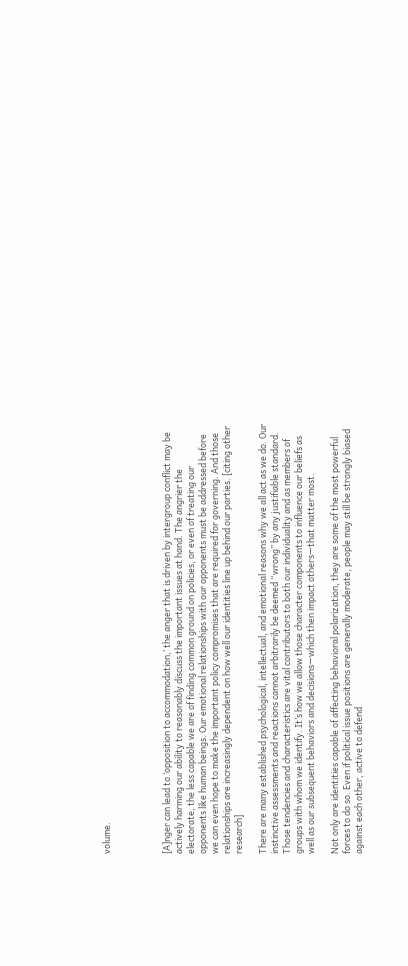volume.




[A]nger can lead to ‘opposition to accommodation,’ the anger that is driven by intergroup conflict may be actively harming our ability to reasonably discuss the important issues at hand. The angrier the electorate, the less capable we are of finding common ground on policies, or even of treating our opponents like human beings. Our emotional relationships with our opponents must be addressed before we can even hope to make the important policy compromises that are required for governing. And those relationships are increasingly dependent on how well our identities line up behind our parties. [citing other research]

There are many established psychological, intellectual, and emotional reasons why we all act as we do. Our instinctive assessments and reactions cannot arbitrarily be deemed “wrong” by any justifiable standard. Those tendencies and characteristics are vital contributors to both our individuality and as members of groups with whom we identify. It’s how we allow those character components to influence our beliefs as well as our subsequent behaviors and decisions—which then impact others—that matter most.

Not only are identities capable of affecting behavioral polarization, they are some of the most powerful forces to do so. Even if political issue positions are generally moderate, people may still be strongly biased against each other, active to defend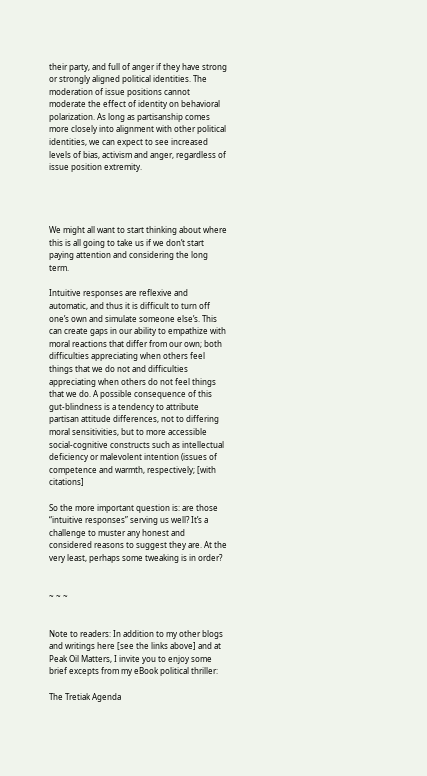their party, and full of anger if they have strong or strongly aligned political identities. The moderation of issue positions cannot moderate the effect of identity on behavioral polarization. As long as partisanship comes more closely into alignment with other political identities, we can expect to see increased levels of bias, activism and anger, regardless of issue position extremity.




We might all want to start thinking about where this is all going to take us if we don’t start paying attention and considering the long term.

Intuitive responses are reflexive and automatic, and thus it is difficult to turn off one’s own and simulate someone else’s. This can create gaps in our ability to empathize with moral reactions that differ from our own; both difficulties appreciating when others feel things that we do not and difficulties appreciating when others do not feel things that we do. A possible consequence of this gut-blindness is a tendency to attribute partisan attitude differences, not to differing moral sensitivities, but to more accessible social-cognitive constructs such as intellectual deficiency or malevolent intention (issues of competence and warmth, respectively; [with citations]

So the more important question is: are those “intuitive responses” serving us well? It’s a challenge to muster any honest and considered reasons to suggest they are. At the very least, perhaps some tweaking is in order?


~ ~ ~


Note to readers: In addition to my other blogs and writings here [see the links above] and at Peak Oil Matters, I invite you to enjoy some brief excepts from my eBook political thriller:

The Tretiak Agenda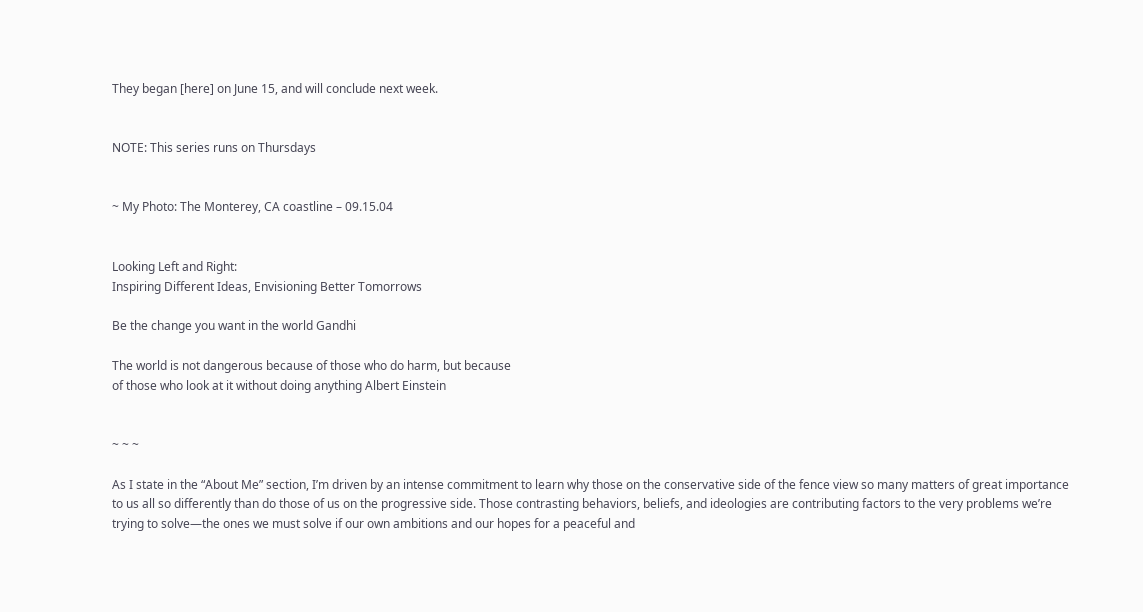They began [here] on June 15, and will conclude next week.


NOTE: This series runs on Thursdays


~ My Photo: The Monterey, CA coastline – 09.15.04


Looking Left and Right:
Inspiring Different Ideas, Envisioning Better Tomorrows

Be the change you want in the world Gandhi

The world is not dangerous because of those who do harm, but because
of those who look at it without doing anything Albert Einstein


~ ~ ~

As I state in the “About Me” section, I’m driven by an intense commitment to learn why those on the conservative side of the fence view so many matters of great importance to us all so differently than do those of us on the progressive side. Those contrasting behaviors, beliefs, and ideologies are contributing factors to the very problems we’re trying to solve—the ones we must solve if our own ambitions and our hopes for a peaceful and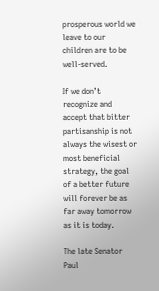prosperous world we leave to our children are to be well-served.

If we don’t recognize and accept that bitter partisanship is not always the wisest or most beneficial strategy, the goal of a better future will forever be as far away tomorrow as it is today.

The late Senator Paul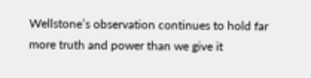Wellstone’s observation continues to hold far more truth and power than we give it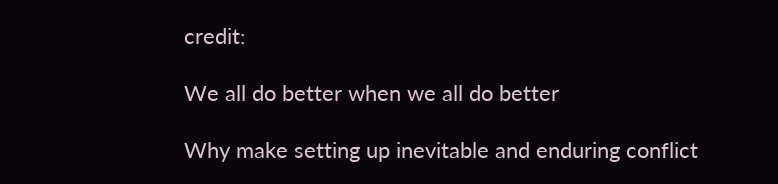credit:

We all do better when we all do better

Why make setting up inevitable and enduring conflict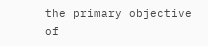the primary objective of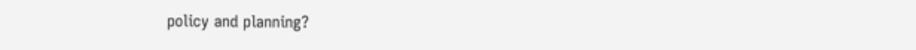policy and planning?